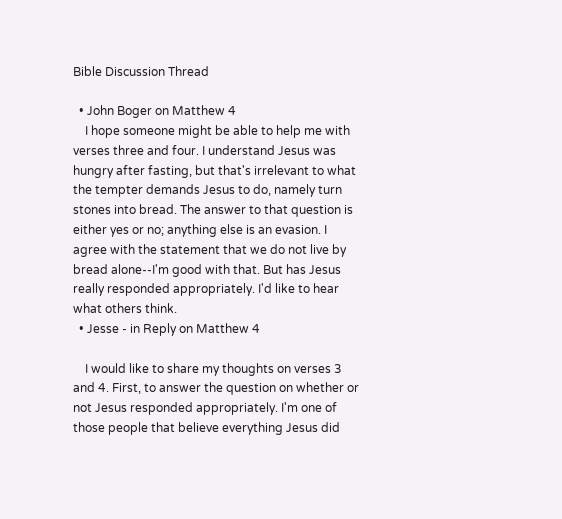Bible Discussion Thread

  • John Boger on Matthew 4
    I hope someone might be able to help me with verses three and four. I understand Jesus was hungry after fasting, but that's irrelevant to what the tempter demands Jesus to do, namely turn stones into bread. The answer to that question is either yes or no; anything else is an evasion. I agree with the statement that we do not live by bread alone--I'm good with that. But has Jesus really responded appropriately. I'd like to hear what others think.
  • Jesse - in Reply on Matthew 4

    I would like to share my thoughts on verses 3 and 4. First, to answer the question on whether or not Jesus responded appropriately. I'm one of those people that believe everything Jesus did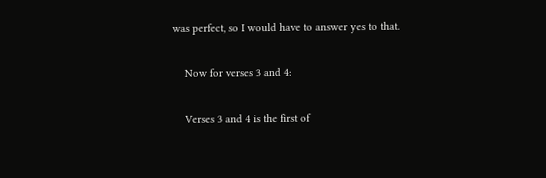was perfect, so I would have to answer yes to that.

    Now for verses 3 and 4:

    Verses 3 and 4 is the first of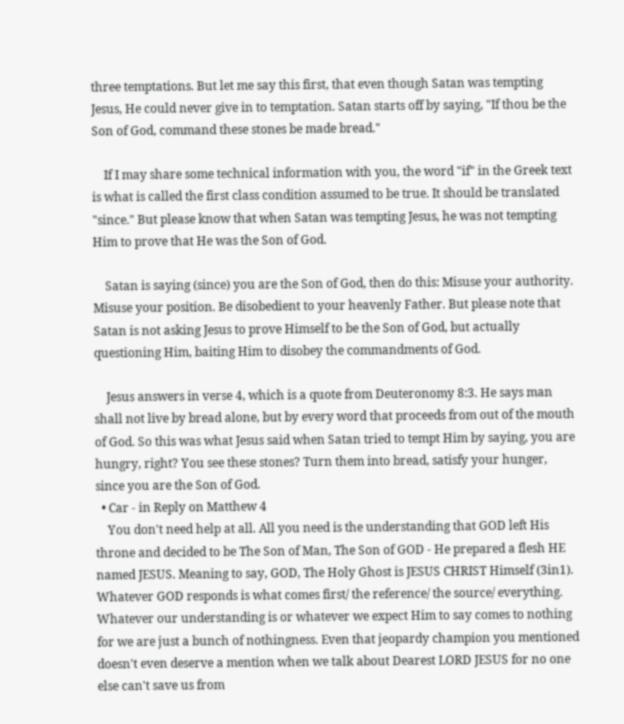three temptations. But let me say this first, that even though Satan was tempting Jesus, He could never give in to temptation. Satan starts off by saying, "If thou be the Son of God, command these stones be made bread."

    If I may share some technical information with you, the word "if" in the Greek text is what is called the first class condition assumed to be true. It should be translated "since." But please know that when Satan was tempting Jesus, he was not tempting Him to prove that He was the Son of God.

    Satan is saying (since) you are the Son of God, then do this: Misuse your authority. Misuse your position. Be disobedient to your heavenly Father. But please note that Satan is not asking Jesus to prove Himself to be the Son of God, but actually questioning Him, baiting Him to disobey the commandments of God.

    Jesus answers in verse 4, which is a quote from Deuteronomy 8:3. He says man shall not live by bread alone, but by every word that proceeds from out of the mouth of God. So this was what Jesus said when Satan tried to tempt Him by saying, you are hungry, right? You see these stones? Turn them into bread, satisfy your hunger, since you are the Son of God.
  • Car - in Reply on Matthew 4
    You don't need help at all. All you need is the understanding that GOD left His throne and decided to be The Son of Man, The Son of GOD - He prepared a flesh HE named JESUS. Meaning to say, GOD, The Holy Ghost is JESUS CHRIST Himself (3in1). Whatever GOD responds is what comes first/ the reference/ the source/ everything. Whatever our understanding is or whatever we expect Him to say comes to nothing for we are just a bunch of nothingness. Even that jeopardy champion you mentioned doesn't even deserve a mention when we talk about Dearest LORD JESUS for no one else can't save us from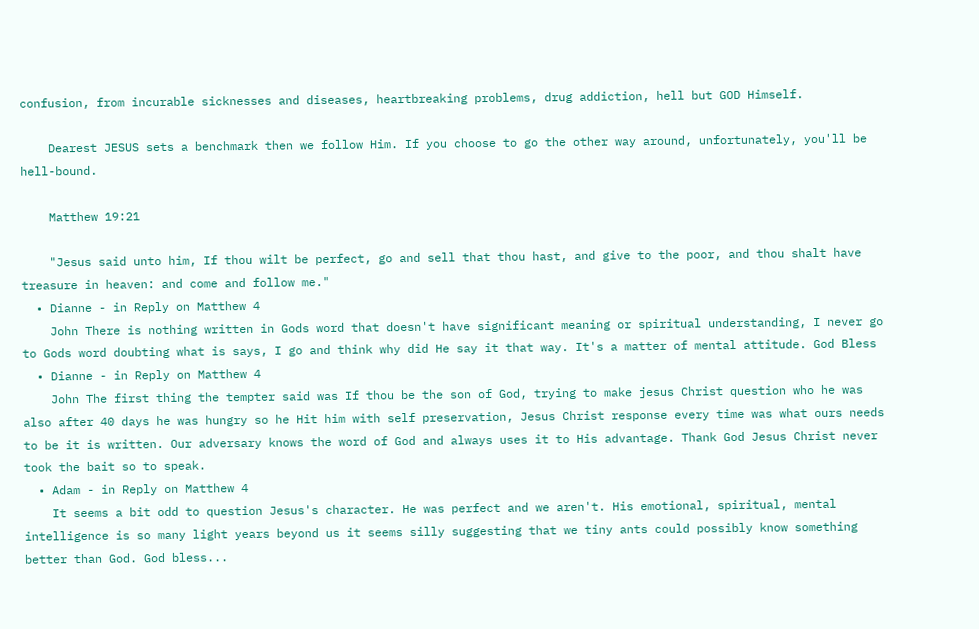confusion, from incurable sicknesses and diseases, heartbreaking problems, drug addiction, hell but GOD Himself.

    Dearest JESUS sets a benchmark then we follow Him. If you choose to go the other way around, unfortunately, you'll be hell-bound.

    Matthew 19:21

    "Jesus said unto him, If thou wilt be perfect, go and sell that thou hast, and give to the poor, and thou shalt have treasure in heaven: and come and follow me."
  • Dianne - in Reply on Matthew 4
    John There is nothing written in Gods word that doesn't have significant meaning or spiritual understanding, I never go to Gods word doubting what is says, I go and think why did He say it that way. It's a matter of mental attitude. God Bless
  • Dianne - in Reply on Matthew 4
    John The first thing the tempter said was If thou be the son of God, trying to make jesus Christ question who he was also after 40 days he was hungry so he Hit him with self preservation, Jesus Christ response every time was what ours needs to be it is written. Our adversary knows the word of God and always uses it to His advantage. Thank God Jesus Christ never took the bait so to speak.
  • Adam - in Reply on Matthew 4
    It seems a bit odd to question Jesus's character. He was perfect and we aren't. His emotional, spiritual, mental intelligence is so many light years beyond us it seems silly suggesting that we tiny ants could possibly know something better than God. God bless...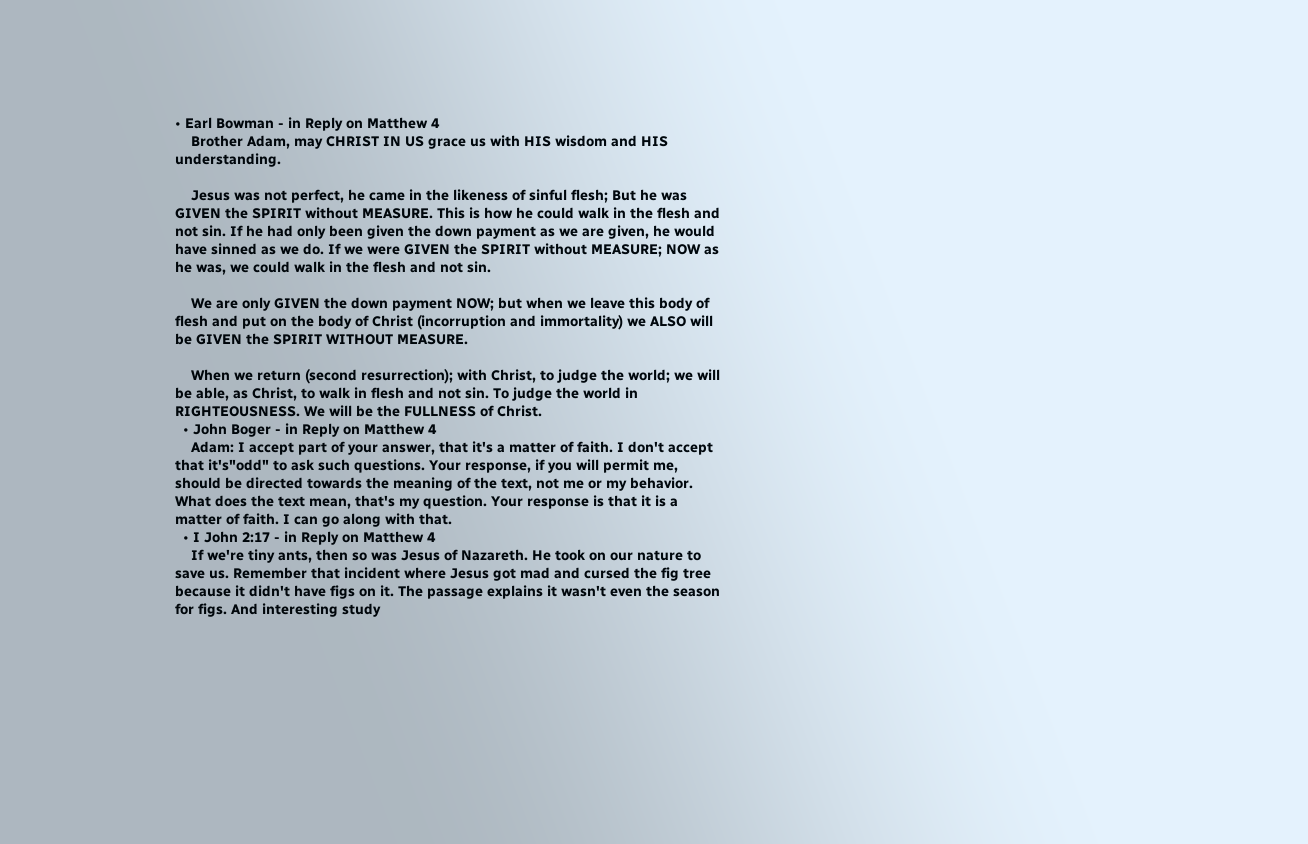• Earl Bowman - in Reply on Matthew 4
    Brother Adam, may CHRIST IN US grace us with HIS wisdom and HIS understanding.

    Jesus was not perfect, he came in the likeness of sinful flesh; But he was GIVEN the SPIRIT without MEASURE. This is how he could walk in the flesh and not sin. If he had only been given the down payment as we are given, he would have sinned as we do. If we were GIVEN the SPIRIT without MEASURE; NOW as he was, we could walk in the flesh and not sin.

    We are only GIVEN the down payment NOW; but when we leave this body of flesh and put on the body of Christ (incorruption and immortality) we ALSO will be GIVEN the SPIRIT WITHOUT MEASURE.

    When we return (second resurrection); with Christ, to judge the world; we will be able, as Christ, to walk in flesh and not sin. To judge the world in RIGHTEOUSNESS. We will be the FULLNESS of Christ.
  • John Boger - in Reply on Matthew 4
    Adam: I accept part of your answer, that it's a matter of faith. I don't accept that it's"odd" to ask such questions. Your response, if you will permit me, should be directed towards the meaning of the text, not me or my behavior. What does the text mean, that's my question. Your response is that it is a matter of faith. I can go along with that.
  • I John 2:17 - in Reply on Matthew 4
    If we're tiny ants, then so was Jesus of Nazareth. He took on our nature to save us. Remember that incident where Jesus got mad and cursed the fig tree because it didn't have figs on it. The passage explains it wasn't even the season for figs. And interesting study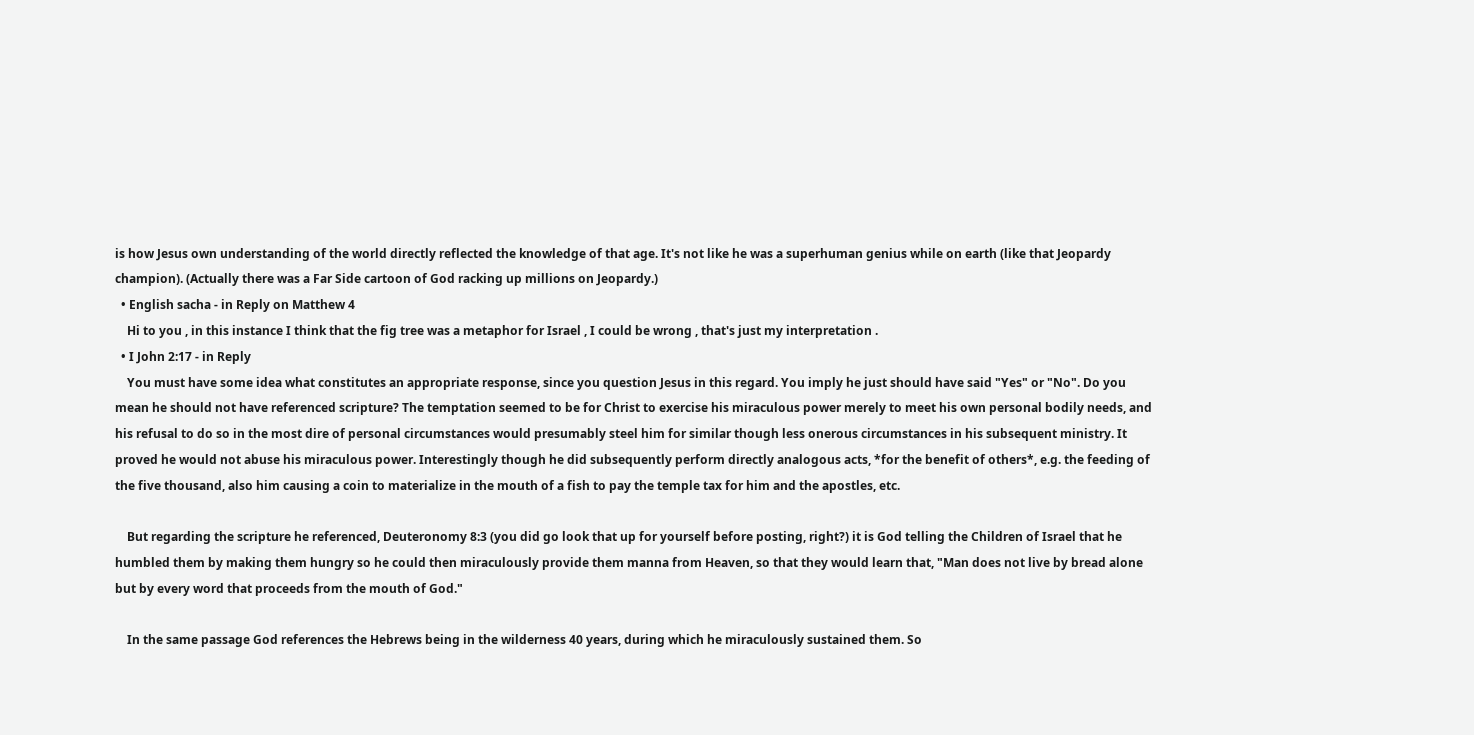is how Jesus own understanding of the world directly reflected the knowledge of that age. It's not like he was a superhuman genius while on earth (like that Jeopardy champion). (Actually there was a Far Side cartoon of God racking up millions on Jeopardy.)
  • English sacha - in Reply on Matthew 4
    Hi to you , in this instance I think that the fig tree was a metaphor for Israel , I could be wrong , that's just my interpretation .
  • I John 2:17 - in Reply
    You must have some idea what constitutes an appropriate response, since you question Jesus in this regard. You imply he just should have said "Yes" or "No". Do you mean he should not have referenced scripture? The temptation seemed to be for Christ to exercise his miraculous power merely to meet his own personal bodily needs, and his refusal to do so in the most dire of personal circumstances would presumably steel him for similar though less onerous circumstances in his subsequent ministry. It proved he would not abuse his miraculous power. Interestingly though he did subsequently perform directly analogous acts, *for the benefit of others*, e.g. the feeding of the five thousand, also him causing a coin to materialize in the mouth of a fish to pay the temple tax for him and the apostles, etc.

    But regarding the scripture he referenced, Deuteronomy 8:3 (you did go look that up for yourself before posting, right?) it is God telling the Children of Israel that he humbled them by making them hungry so he could then miraculously provide them manna from Heaven, so that they would learn that, "Man does not live by bread alone but by every word that proceeds from the mouth of God."

    In the same passage God references the Hebrews being in the wilderness 40 years, during which he miraculously sustained them. So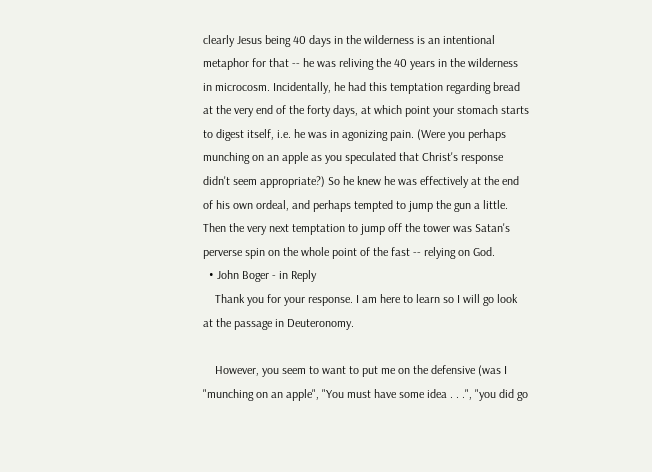clearly Jesus being 40 days in the wilderness is an intentional metaphor for that -- he was reliving the 40 years in the wilderness in microcosm. Incidentally, he had this temptation regarding bread at the very end of the forty days, at which point your stomach starts to digest itself, i.e. he was in agonizing pain. (Were you perhaps munching on an apple as you speculated that Christ's response didn't seem appropriate?) So he knew he was effectively at the end of his own ordeal, and perhaps tempted to jump the gun a little. Then the very next temptation to jump off the tower was Satan's perverse spin on the whole point of the fast -- relying on God.
  • John Boger - in Reply
    Thank you for your response. I am here to learn so I will go look at the passage in Deuteronomy.

    However, you seem to want to put me on the defensive (was I "munching on an apple", "You must have some idea . . .", "you did go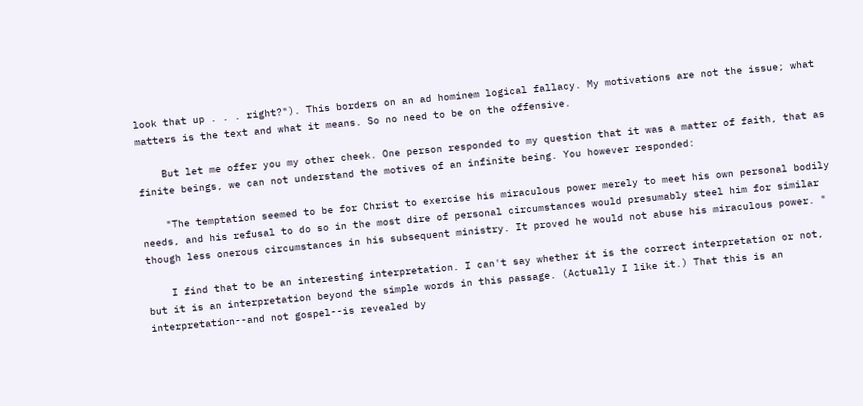look that up . . . right?"). This borders on an ad hominem logical fallacy. My motivations are not the issue; what matters is the text and what it means. So no need to be on the offensive.

    But let me offer you my other cheek. One person responded to my question that it was a matter of faith, that as finite beings, we can not understand the motives of an infinite being. You however responded:

    "The temptation seemed to be for Christ to exercise his miraculous power merely to meet his own personal bodily needs, and his refusal to do so in the most dire of personal circumstances would presumably steel him for similar though less onerous circumstances in his subsequent ministry. It proved he would not abuse his miraculous power. "

    I find that to be an interesting interpretation. I can't say whether it is the correct interpretation or not, but it is an interpretation beyond the simple words in this passage. (Actually I like it.) That this is an interpretation--and not gospel--is revealed by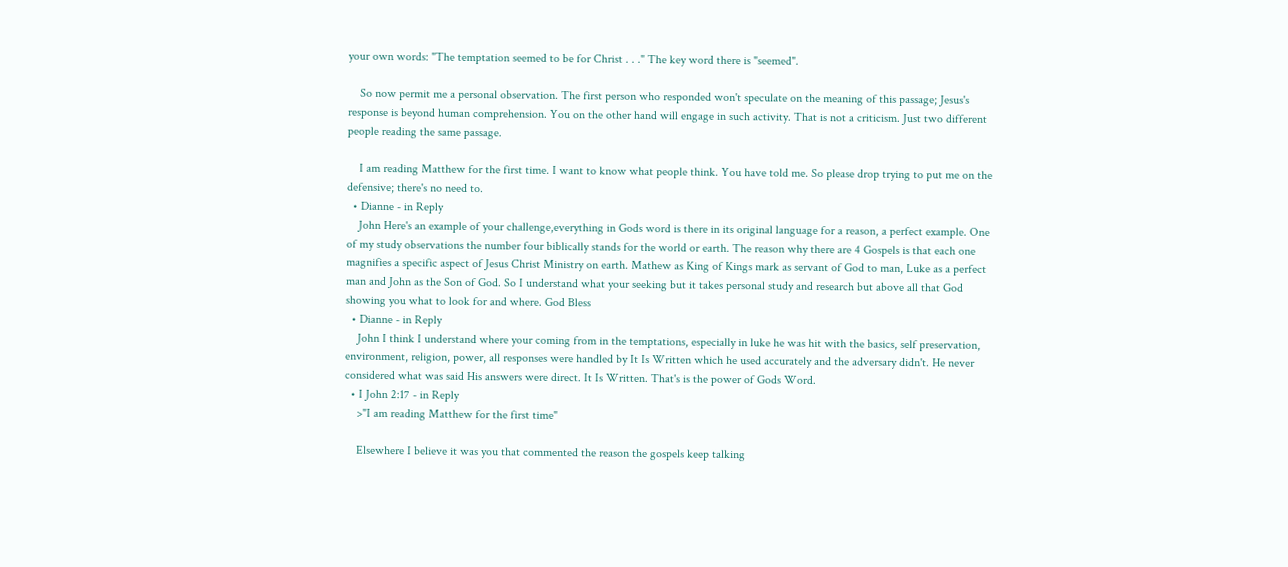your own words: "The temptation seemed to be for Christ . . ." The key word there is "seemed".

    So now permit me a personal observation. The first person who responded won't speculate on the meaning of this passage; Jesus's response is beyond human comprehension. You on the other hand will engage in such activity. That is not a criticism. Just two different people reading the same passage.

    I am reading Matthew for the first time. I want to know what people think. You have told me. So please drop trying to put me on the defensive; there's no need to.
  • Dianne - in Reply
    John Here's an example of your challenge,everything in Gods word is there in its original language for a reason, a perfect example. One of my study observations the number four biblically stands for the world or earth. The reason why there are 4 Gospels is that each one magnifies a specific aspect of Jesus Christ Ministry on earth. Mathew as King of Kings mark as servant of God to man, Luke as a perfect man and John as the Son of God. So I understand what your seeking but it takes personal study and research but above all that God showing you what to look for and where. God Bless
  • Dianne - in Reply
    John I think I understand where your coming from in the temptations, especially in luke he was hit with the basics, self preservation, environment, religion, power, all responses were handled by It Is Written which he used accurately and the adversary didn't. He never considered what was said His answers were direct. It Is Written. That's is the power of Gods Word.
  • I John 2:17 - in Reply
    >"I am reading Matthew for the first time"

    Elsewhere I believe it was you that commented the reason the gospels keep talking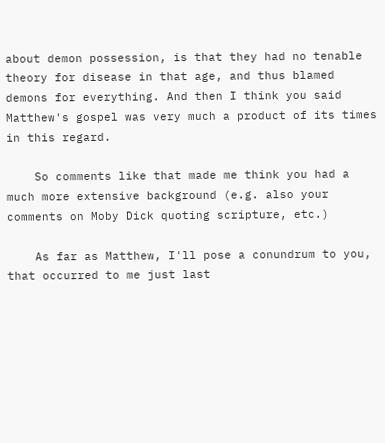about demon possession, is that they had no tenable theory for disease in that age, and thus blamed demons for everything. And then I think you said Matthew's gospel was very much a product of its times in this regard.

    So comments like that made me think you had a much more extensive background (e.g. also your comments on Moby Dick quoting scripture, etc.)

    As far as Matthew, I'll pose a conundrum to you, that occurred to me just last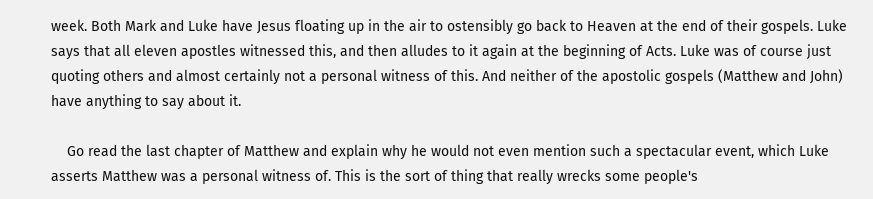week. Both Mark and Luke have Jesus floating up in the air to ostensibly go back to Heaven at the end of their gospels. Luke says that all eleven apostles witnessed this, and then alludes to it again at the beginning of Acts. Luke was of course just quoting others and almost certainly not a personal witness of this. And neither of the apostolic gospels (Matthew and John) have anything to say about it.

    Go read the last chapter of Matthew and explain why he would not even mention such a spectacular event, which Luke asserts Matthew was a personal witness of. This is the sort of thing that really wrecks some people's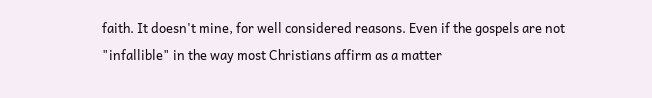faith. It doesn't mine, for well considered reasons. Even if the gospels are not "infallible" in the way most Christians affirm as a matter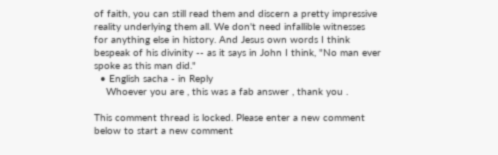of faith, you can still read them and discern a pretty impressive reality underlying them all. We don't need infallible witnesses for anything else in history. And Jesus own words I think bespeak of his divinity -- as it says in John I think, "No man ever spoke as this man did."
  • English sacha - in Reply
    Whoever you are , this was a fab answer , thank you .

This comment thread is locked. Please enter a new comment below to start a new comment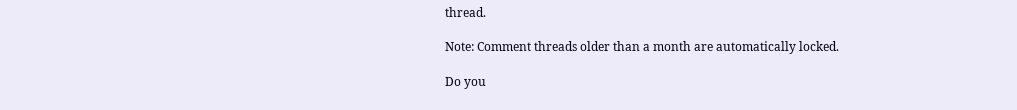thread.

Note: Comment threads older than a month are automatically locked.

Do you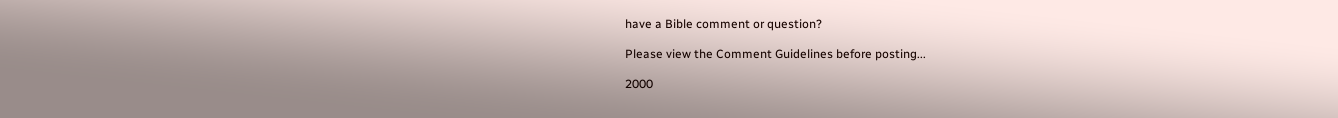have a Bible comment or question?

Please view the Comment Guidelines before posting...

2000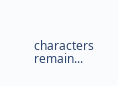characters remain...